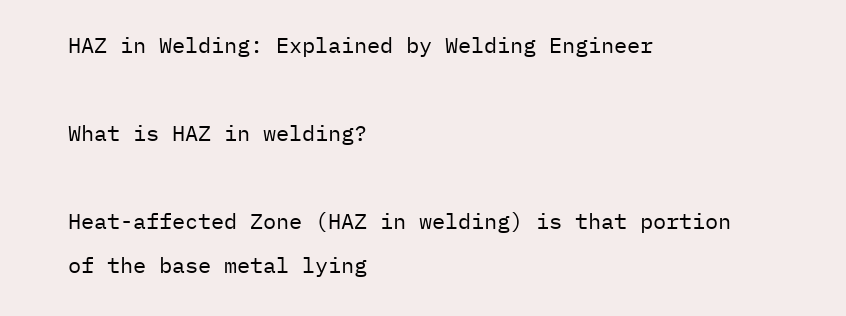HAZ in Welding: Explained by Welding Engineer

What is HAZ in welding?

Heat-affected Zone (HAZ in welding) is that portion of the base metal lying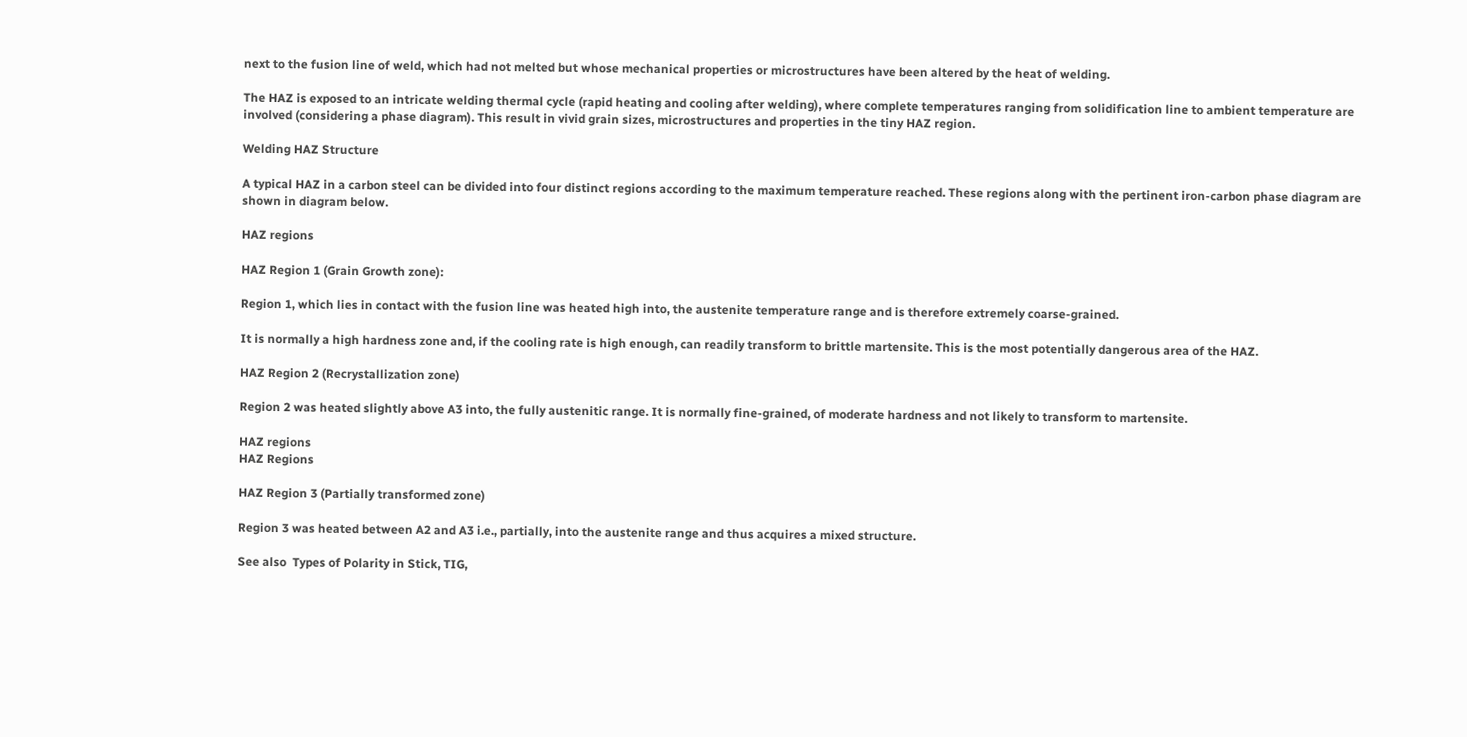next to the fusion line of weld, which had not melted but whose mechanical properties or microstructures have been altered by the heat of welding.

The HAZ is exposed to an intricate welding thermal cycle (rapid heating and cooling after welding), where complete temperatures ranging from solidification line to ambient temperature are involved (considering a phase diagram). This result in vivid grain sizes, microstructures and properties in the tiny HAZ region.

Welding HAZ Structure

A typical HAZ in a carbon steel can be divided into four distinct regions according to the maximum temperature reached. These regions along with the pertinent iron-carbon phase diagram are shown in diagram below.

HAZ regions

HAZ Region 1 (Grain Growth zone):

Region 1, which lies in contact with the fusion line was heated high into, the austenite temperature range and is therefore extremely coarse-grained.

It is normally a high hardness zone and, if the cooling rate is high enough, can readily transform to brittle martensite. This is the most potentially dangerous area of the HAZ.

HAZ Region 2 (Recrystallization zone)

Region 2 was heated slightly above A3 into, the fully austenitic range. It is normally fine-grained, of moderate hardness and not likely to transform to martensite.

HAZ regions
HAZ Regions

HAZ Region 3 (Partially transformed zone)

Region 3 was heated between A2 and A3 i.e., partially, into the austenite range and thus acquires a mixed structure.

See also  Types of Polarity in Stick, TIG,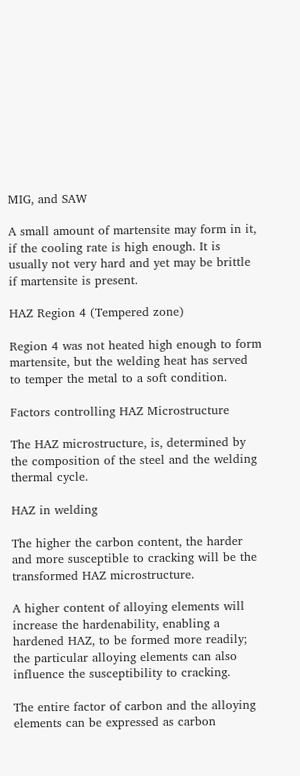MIG, and SAW

A small amount of martensite may form in it, if the cooling rate is high enough. It is usually not very hard and yet may be brittle if martensite is present.

HAZ Region 4 (Tempered zone)

Region 4 was not heated high enough to form martensite, but the welding heat has served to temper the metal to a soft condition.

Factors controlling HAZ Microstructure

The HAZ microstructure, is, determined by the composition of the steel and the welding thermal cycle.

HAZ in welding

The higher the carbon content, the harder and more susceptible to cracking will be the transformed HAZ microstructure.

A higher content of alloying elements will increase the hardenability, enabling a hardened HAZ, to be formed more readily; the particular alloying elements can also influence the susceptibility to cracking.

The entire factor of carbon and the alloying elements can be expressed as carbon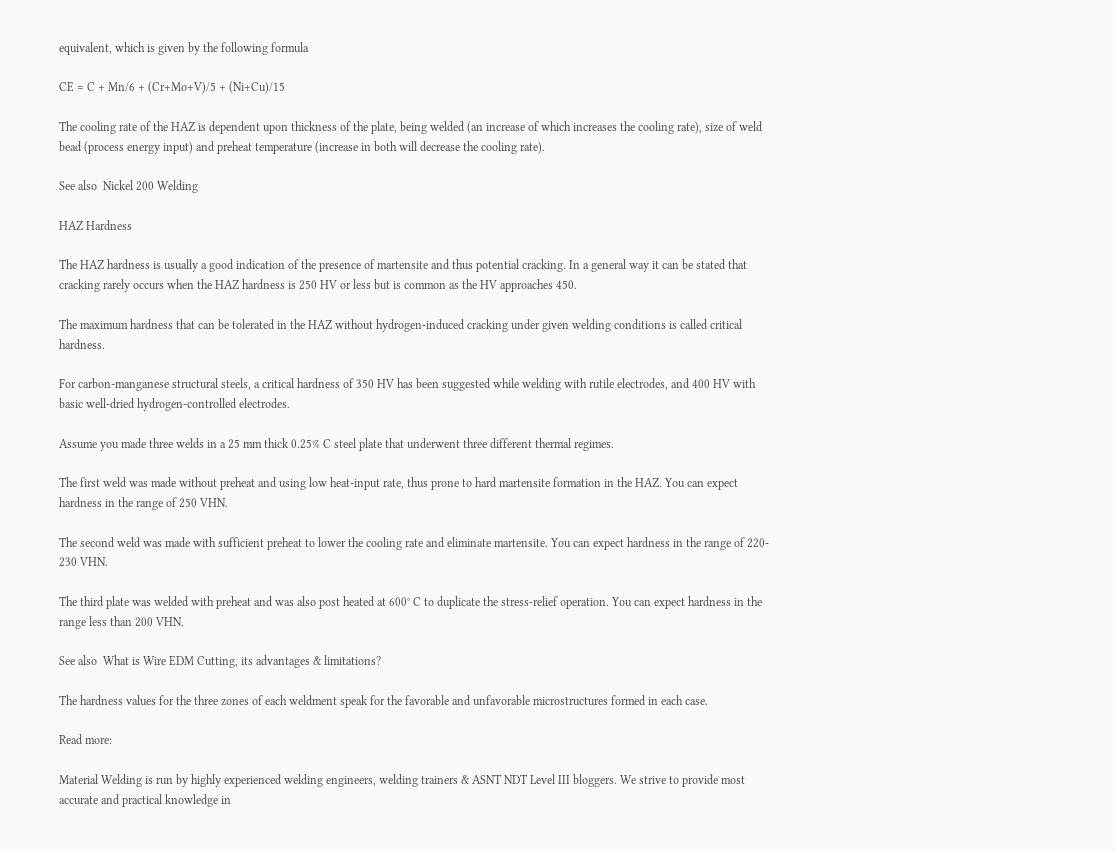equivalent, which is given by the following formula

CE = C + Mn/6 + (Cr+Mo+V)/5 + (Ni+Cu)/15

The cooling rate of the HAZ is dependent upon thickness of the plate, being welded (an increase of which increases the cooling rate), size of weld bead (process energy input) and preheat temperature (increase in both will decrease the cooling rate).

See also  Nickel 200 Welding

HAZ Hardness

The HAZ hardness is usually a good indication of the presence of martensite and thus potential cracking. In a general way it can be stated that cracking rarely occurs when the HAZ hardness is 250 HV or less but is common as the HV approaches 450.

The maximum hardness that can be tolerated in the HAZ without hydrogen-induced cracking under given welding conditions is called critical hardness.

For carbon-manganese structural steels, a critical hardness of 350 HV has been suggested while welding with rutile electrodes, and 400 HV with basic well-dried hydrogen-controlled electrodes.

Assume you made three welds in a 25 mm thick 0.25% C steel plate that underwent three different thermal regimes.

The first weld was made without preheat and using low heat-input rate, thus prone to hard martensite formation in the HAZ. You can expect hardness in the range of 250 VHN.

The second weld was made with sufficient preheat to lower the cooling rate and eliminate martensite. You can expect hardness in the range of 220- 230 VHN.

The third plate was welded with preheat and was also post heated at 600° C to duplicate the stress-relief operation. You can expect hardness in the range less than 200 VHN.

See also  What is Wire EDM Cutting, its advantages & limitations?

The hardness values for the three zones of each weldment speak for the favorable and unfavorable microstructures formed in each case.

Read more:

Material Welding is run by highly experienced welding engineers, welding trainers & ASNT NDT Level III bloggers. We strive to provide most accurate and practical knowledge in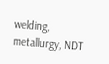welding, metallurgy, NDT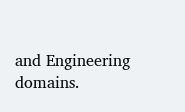and Engineering domains.